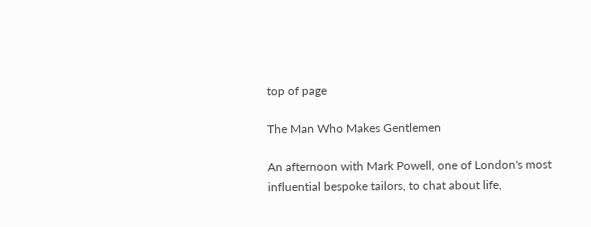top of page

The Man Who Makes Gentlemen

An afternoon with Mark Powell, one of London's most influential bespoke tailors, to chat about life,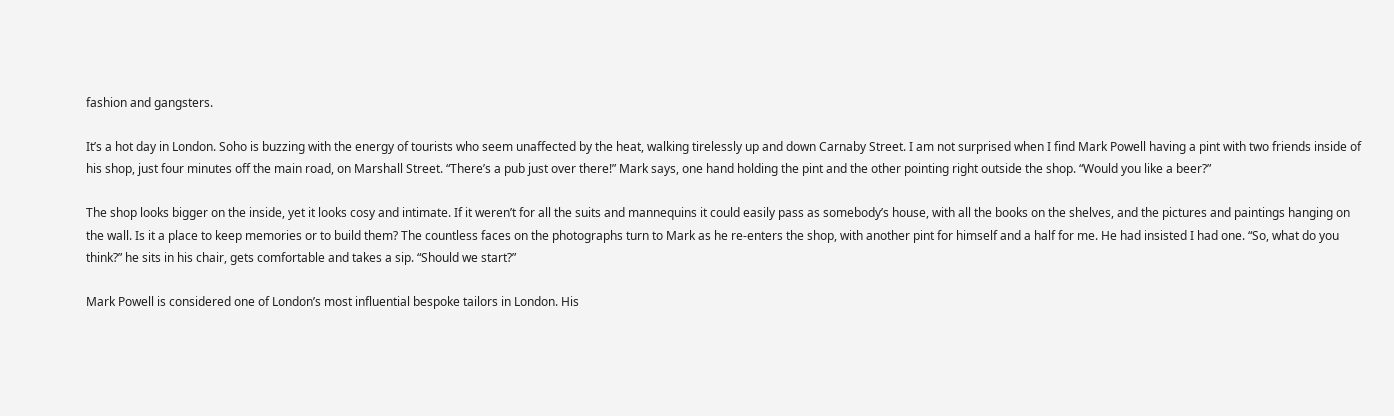fashion and gangsters.

It’s a hot day in London. Soho is buzzing with the energy of tourists who seem unaffected by the heat, walking tirelessly up and down Carnaby Street. I am not surprised when I find Mark Powell having a pint with two friends inside of his shop, just four minutes off the main road, on Marshall Street. “There’s a pub just over there!” Mark says, one hand holding the pint and the other pointing right outside the shop. “Would you like a beer?”

The shop looks bigger on the inside, yet it looks cosy and intimate. If it weren’t for all the suits and mannequins it could easily pass as somebody’s house, with all the books on the shelves, and the pictures and paintings hanging on the wall. Is it a place to keep memories or to build them? The countless faces on the photographs turn to Mark as he re-enters the shop, with another pint for himself and a half for me. He had insisted I had one. “So, what do you think?” he sits in his chair, gets comfortable and takes a sip. “Should we start?”

Mark Powell is considered one of London’s most influential bespoke tailors in London. His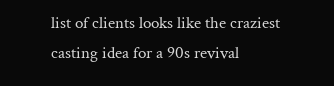list of clients looks like the craziest casting idea for a 90s revival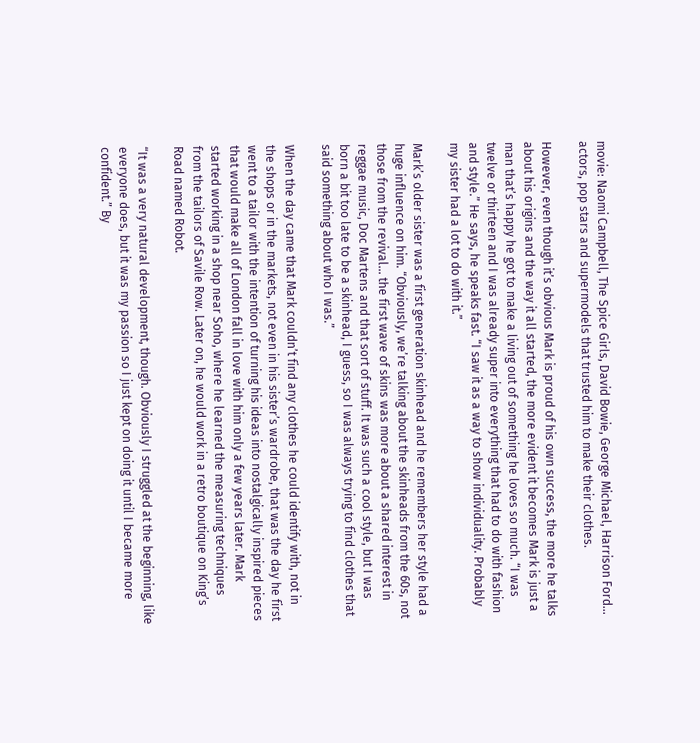movie: Naomi Campbell, The Spice Girls, David Bowie, George Michael, Harrison Ford… actors, pop stars and supermodels that trusted him to make their clothes.

However, even though it’s obvious Mark is proud of his own success, the more he talks about his origins and the way it all started, the more evident it becomes Mark is just a man that’s happy he got to make a living out of something he loves so much. “I was twelve or thirteen and I was already super into everything that had to do with fashion and style.” He says, he speaks fast. “I saw it as a way to show individuality. Probably my sister had a lot to do with it.”

Mark’s older sister was a first generation skinhead and he remembers her style had a huge influence on him. “Obviously, we’re talking about the skinheads from the 60s, not those from the revival… the first wave of skins was more about a shared interest in reggae music, Doc Martens and that sort of stuff. It was such a cool style, but I was born a bit too late to be a skinhead, I guess, so I was always trying to find clothes that said something about who I was.”

When the day came that Mark couldn’t find any clothes he could identify with, not in the shops or in the markets, not even in his sister’s wardrobe, that was the day he first went to a tailor with the intention of turning his ideas into nostalgically inspired pieces that would make all of London fall in love with him only a few years later. Mark started working in a shop near Soho, where he learned the measuring techniques from the tailors of Savile Row. Later on, he would work in a retro boutique on King’s Road named Robot.

“It was a very natural development, though. Obviously I struggled at the beginning, like everyone does, but it was my passion so I just kept on doing it until I became more confident.” By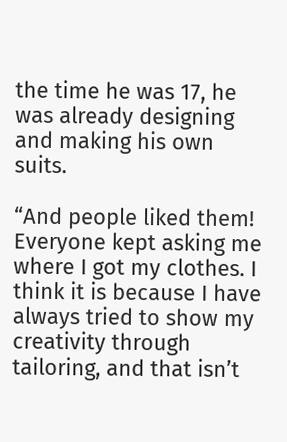the time he was 17, he was already designing and making his own suits.

“And people liked them! Everyone kept asking me where I got my clothes. I think it is because I have always tried to show my creativity through tailoring, and that isn’t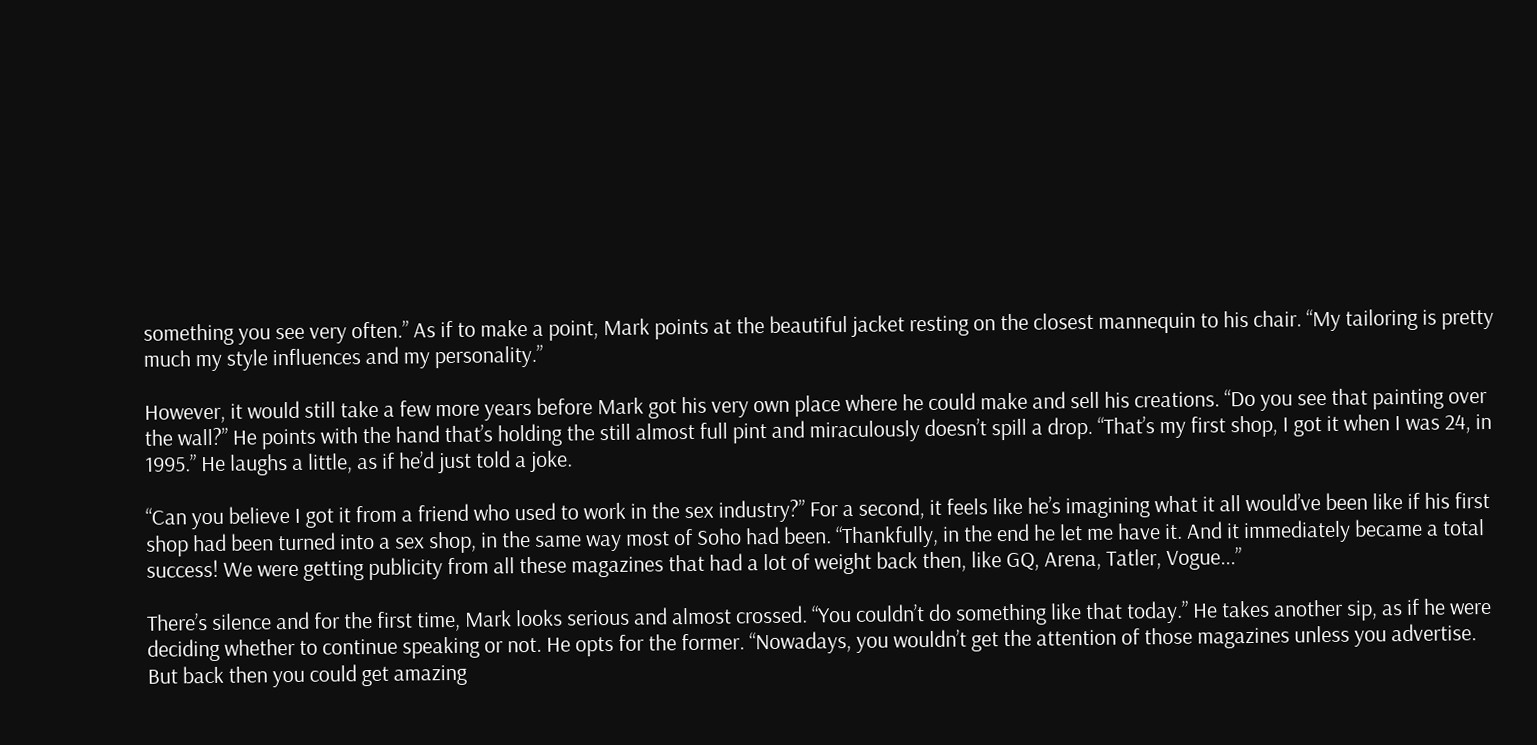something you see very often.” As if to make a point, Mark points at the beautiful jacket resting on the closest mannequin to his chair. “My tailoring is pretty much my style influences and my personality.”

However, it would still take a few more years before Mark got his very own place where he could make and sell his creations. “Do you see that painting over the wall?” He points with the hand that’s holding the still almost full pint and miraculously doesn’t spill a drop. “That’s my first shop, I got it when I was 24, in 1995.” He laughs a little, as if he’d just told a joke.

“Can you believe I got it from a friend who used to work in the sex industry?” For a second, it feels like he’s imagining what it all would’ve been like if his first shop had been turned into a sex shop, in the same way most of Soho had been. “Thankfully, in the end he let me have it. And it immediately became a total success! We were getting publicity from all these magazines that had a lot of weight back then, like GQ, Arena, Tatler, Vogue...”

There’s silence and for the first time, Mark looks serious and almost crossed. “You couldn’t do something like that today.” He takes another sip, as if he were deciding whether to continue speaking or not. He opts for the former. “Nowadays, you wouldn’t get the attention of those magazines unless you advertise. But back then you could get amazing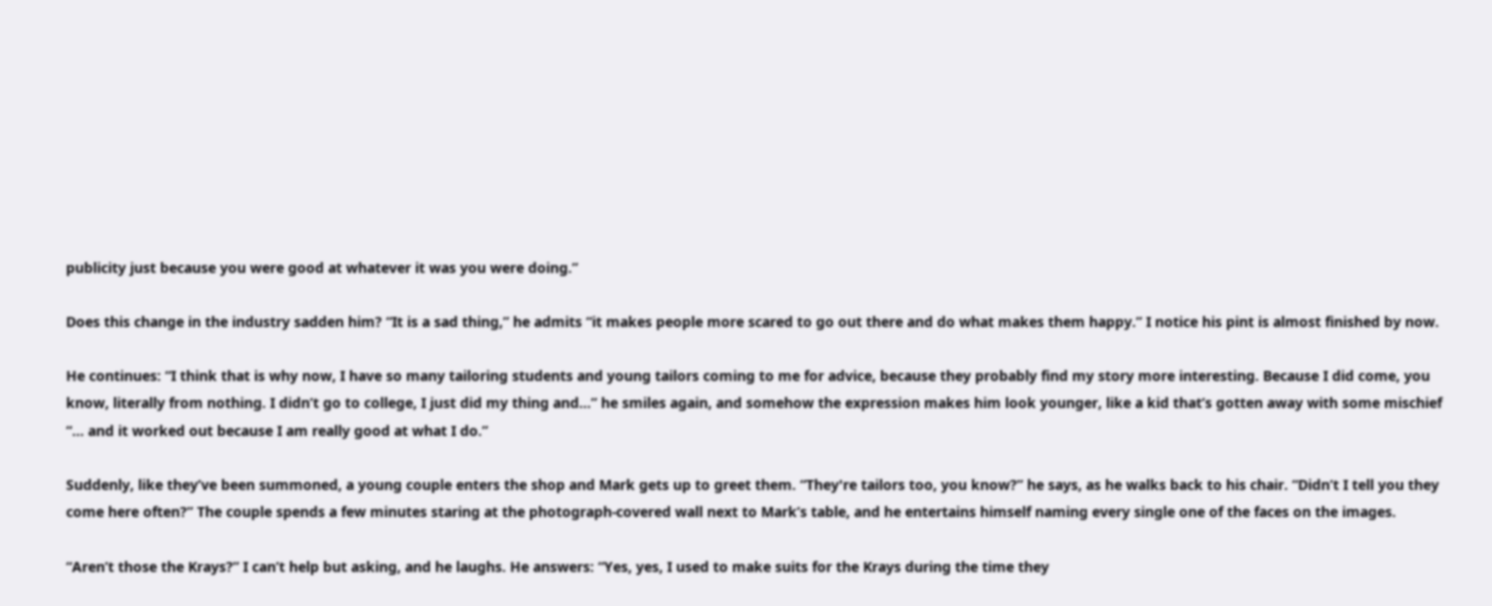publicity just because you were good at whatever it was you were doing.”

Does this change in the industry sadden him? “It is a sad thing,” he admits “it makes people more scared to go out there and do what makes them happy.” I notice his pint is almost finished by now.

He continues: “I think that is why now, I have so many tailoring students and young tailors coming to me for advice, because they probably find my story more interesting. Because I did come, you know, literally from nothing. I didn’t go to college, I just did my thing and…” he smiles again, and somehow the expression makes him look younger, like a kid that’s gotten away with some mischief “… and it worked out because I am really good at what I do.”

Suddenly, like they’ve been summoned, a young couple enters the shop and Mark gets up to greet them. “They're tailors too, you know?” he says, as he walks back to his chair. “Didn’t I tell you they come here often?” The couple spends a few minutes staring at the photograph-covered wall next to Mark’s table, and he entertains himself naming every single one of the faces on the images.

“Aren’t those the Krays?” I can’t help but asking, and he laughs. He answers: “Yes, yes, I used to make suits for the Krays during the time they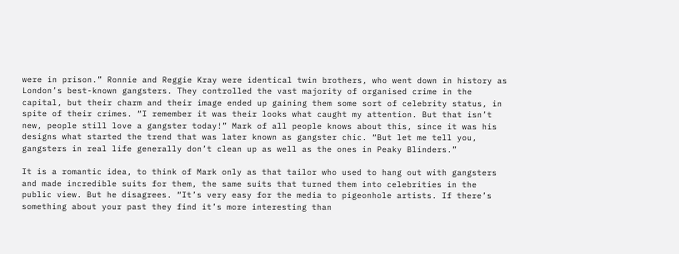were in prison.” Ronnie and Reggie Kray were identical twin brothers, who went down in history as London’s best-known gangsters. They controlled the vast majority of organised crime in the capital, but their charm and their image ended up gaining them some sort of celebrity status, in spite of their crimes. “I remember it was their looks what caught my attention. But that isn’t new, people still love a gangster today!” Mark of all people knows about this, since it was his designs what started the trend that was later known as gangster chic. “But let me tell you, gangsters in real life generally don’t clean up as well as the ones in Peaky Blinders.”

It is a romantic idea, to think of Mark only as that tailor who used to hang out with gangsters and made incredible suits for them, the same suits that turned them into celebrities in the public view. But he disagrees. “It’s very easy for the media to pigeonhole artists. If there’s something about your past they find it’s more interesting than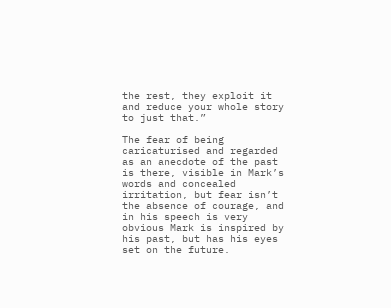the rest, they exploit it and reduce your whole story to just that.”

The fear of being caricaturised and regarded as an anecdote of the past is there, visible in Mark’s words and concealed irritation, but fear isn’t the absence of courage, and in his speech is very obvious Mark is inspired by his past, but has his eyes set on the future.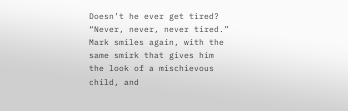Doesn’t he ever get tired? “Never, never, never tired.” Mark smiles again, with the same smirk that gives him the look of a mischievous child, and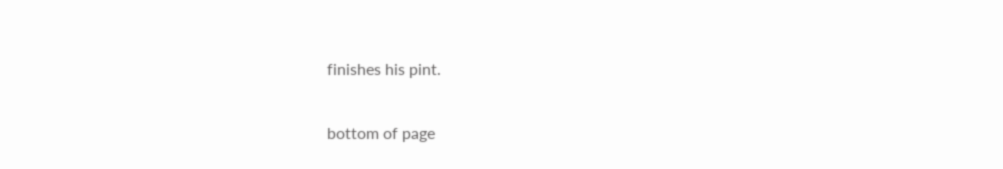finishes his pint.

bottom of page